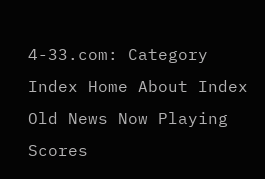4-33.com: Category Index Home About Index Old News Now Playing Scores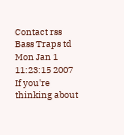Contact rss
Bass Traps td Mon Jan 1 11:23:15 2007
If you're thinking about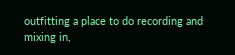outfitting a place to do recording and mixing in,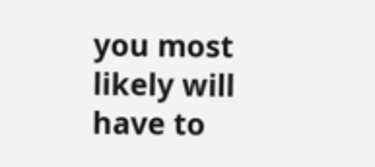you most likely will have to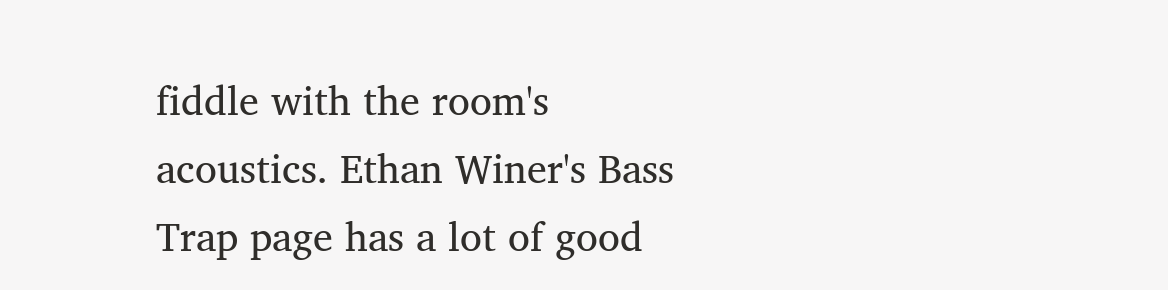fiddle with the room's acoustics. Ethan Winer's Bass Trap page has a lot of good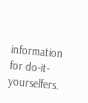information for do-it-yourselfers.